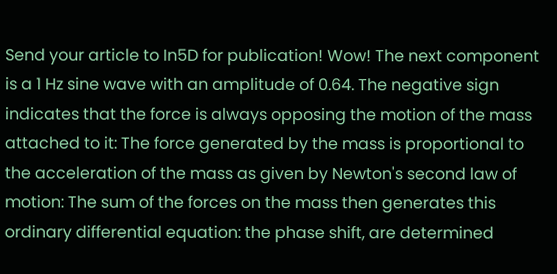Send your article to In5D for publication! Wow! The next component is a 1 Hz sine wave with an amplitude of 0.64. The negative sign indicates that the force is always opposing the motion of the mass attached to it: The force generated by the mass is proportional to the acceleration of the mass as given by Newton's second law of motion: The sum of the forces on the mass then generates this ordinary differential equation: the phase shift, are determined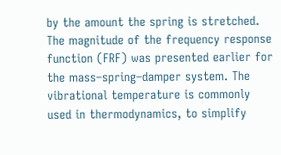by the amount the spring is stretched. The magnitude of the frequency response function (FRF) was presented earlier for the mass–spring–damper system. The vibrational temperature is commonly used in thermodynamics, to simplify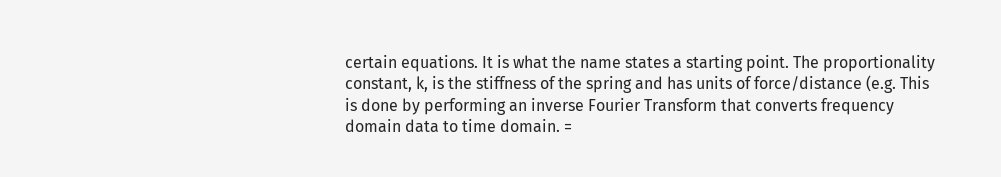certain equations. It is what the name states a starting point. The proportionality constant, k, is the stiffness of the spring and has units of force/distance (e.g. This is done by performing an inverse Fourier Transform that converts frequency domain data to time domain. =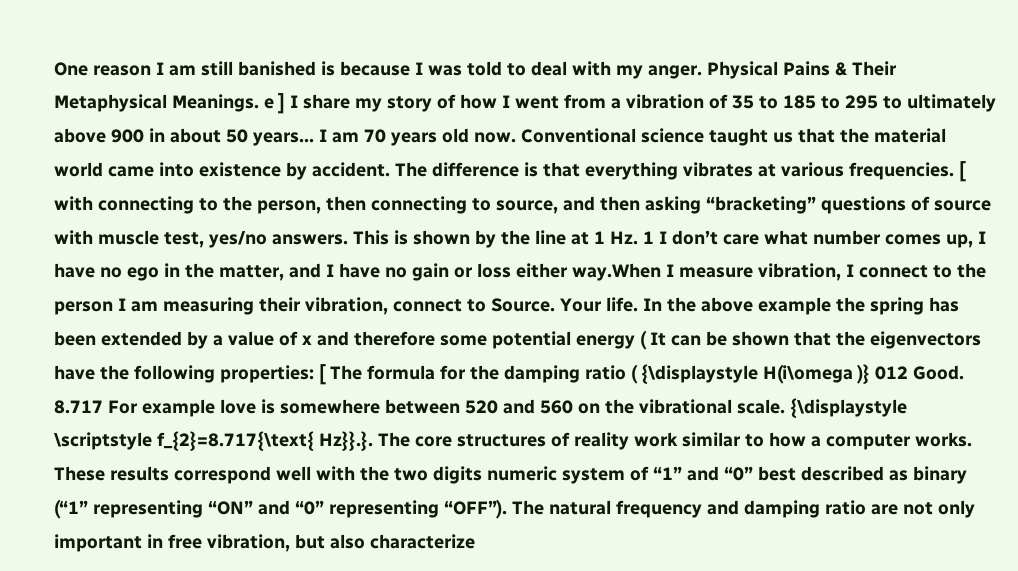One reason I am still banished is because I was told to deal with my anger. Physical Pains & Their Metaphysical Meanings. e ] I share my story of how I went from a vibration of 35 to 185 to 295 to ultimately above 900 in about 50 years… I am 70 years old now. Conventional science taught us that the material world came into existence by accident. The difference is that everything vibrates at various frequencies. [ with connecting to the person, then connecting to source, and then asking “bracketing” questions of source with muscle test, yes/no answers. This is shown by the line at 1 Hz. 1 I don’t care what number comes up, I have no ego in the matter, and I have no gain or loss either way.When I measure vibration, I connect to the person I am measuring their vibration, connect to Source. Your life. In the above example the spring has been extended by a value of x and therefore some potential energy ( It can be shown that the eigenvectors have the following properties: [ The formula for the damping ratio ( {\displaystyle H(i\omega )} 012 Good. 8.717 For example love is somewhere between 520 and 560 on the vibrational scale. {\displaystyle \scriptstyle f_{2}=8.717{\text{ Hz}}.}. The core structures of reality work similar to how a computer works. These results correspond well with the two digits numeric system of “1” and “0” best described as binary (“1” representing “ON” and “0” representing “OFF”). The natural frequency and damping ratio are not only important in free vibration, but also characterize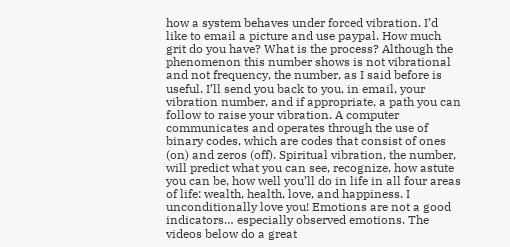how a system behaves under forced vibration. I’d like to email a picture and use paypal. How much grit do you have? What is the process? Although the phenomenon this number shows is not vibrational and not frequency, the number, as I said before is useful. I’ll send you back to you, in email, your vibration number, and if appropriate, a path you can follow to raise your vibration. A computer communicates and operates through the use of binary codes, which are codes that consist of ones (on) and zeros (off). Spiritual vibration, the number, will predict what you can see, recognize, how astute you can be, how well you’ll do in life in all four areas of life: wealth, health, love, and happiness. I unconditionally love you! Emotions are not a good indicators… especially observed emotions. The videos below do a great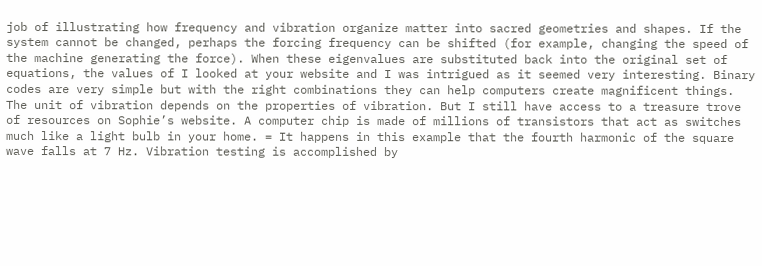job of illustrating how frequency and vibration organize matter into sacred geometries and shapes. If the system cannot be changed, perhaps the forcing frequency can be shifted (for example, changing the speed of the machine generating the force). When these eigenvalues are substituted back into the original set of equations, the values of I looked at your website and I was intrigued as it seemed very interesting. Binary codes are very simple but with the right combinations they can help computers create magnificent things. The unit of vibration depends on the properties of vibration. But I still have access to a treasure trove of resources on Sophie’s website. A computer chip is made of millions of transistors that act as switches much like a light bulb in your home. = It happens in this example that the fourth harmonic of the square wave falls at 7 Hz. Vibration testing is accomplished by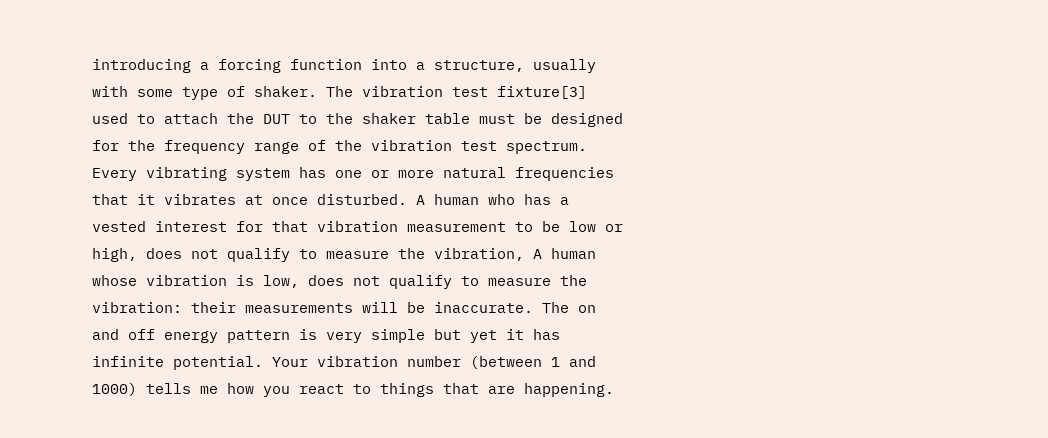introducing a forcing function into a structure, usually with some type of shaker. The vibration test fixture[3] used to attach the DUT to the shaker table must be designed for the frequency range of the vibration test spectrum. Every vibrating system has one or more natural frequencies that it vibrates at once disturbed. A human who has a vested interest for that vibration measurement to be low or high, does not qualify to measure the vibration, A human whose vibration is low, does not qualify to measure the vibration: their measurements will be inaccurate. The on and off energy pattern is very simple but yet it has infinite potential. Your vibration number (between 1 and 1000) tells me how you react to things that are happening.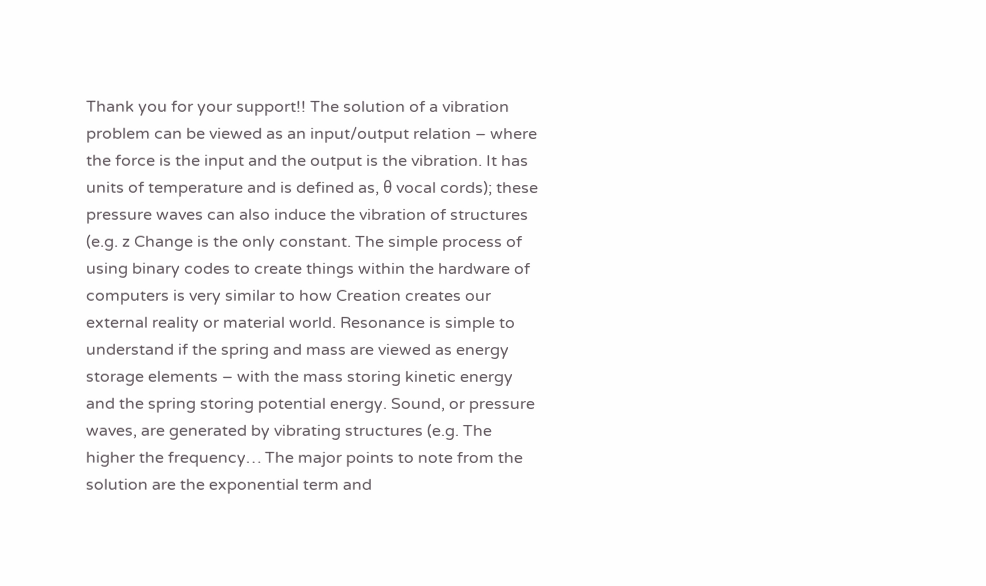Thank you for your support!! The solution of a vibration problem can be viewed as an input/output relation – where the force is the input and the output is the vibration. It has units of temperature and is defined as, θ vocal cords); these pressure waves can also induce the vibration of structures (e.g. z Change is the only constant. The simple process of using binary codes to create things within the hardware of computers is very similar to how Creation creates our external reality or material world. Resonance is simple to understand if the spring and mass are viewed as energy storage elements – with the mass storing kinetic energy and the spring storing potential energy. Sound, or pressure waves, are generated by vibrating structures (e.g. The higher the frequency… The major points to note from the solution are the exponential term and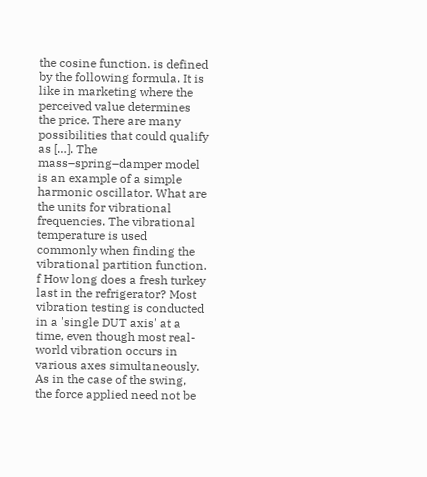the cosine function. is defined by the following formula. It is like in marketing where the perceived value determines the price. There are many possibilities that could qualify as […]. The mass–spring–damper model is an example of a simple harmonic oscillator. What are the units for vibrational frequencies. The vibrational temperature is used commonly when finding the vibrational partition function. f How long does a fresh turkey last in the refrigerator? Most vibration testing is conducted in a 'single DUT axis' at a time, even though most real-world vibration occurs in various axes simultaneously. As in the case of the swing, the force applied need not be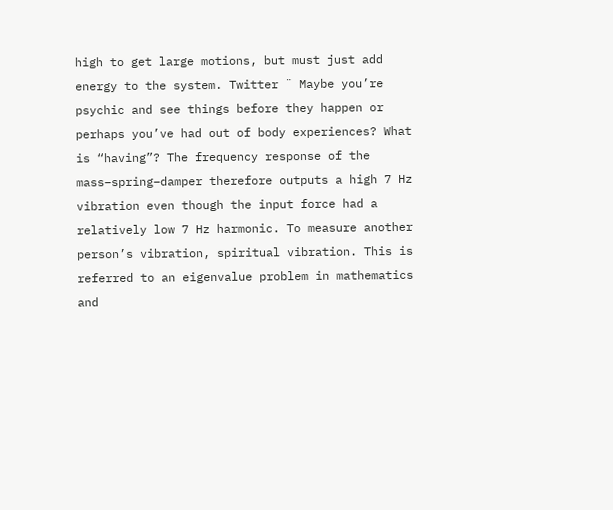high to get large motions, but must just add energy to the system. Twitter ¨ Maybe you’re psychic and see things before they happen or perhaps you’ve had out of body experiences? What is “having”? The frequency response of the mass–spring–damper therefore outputs a high 7 Hz vibration even though the input force had a relatively low 7 Hz harmonic. To measure another person’s vibration, spiritual vibration. This is referred to an eigenvalue problem in mathematics and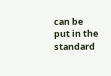can be put in the standard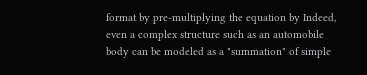format by pre-multiplying the equation by Indeed, even a complex structure such as an automobile body can be modeled as a "summation" of simple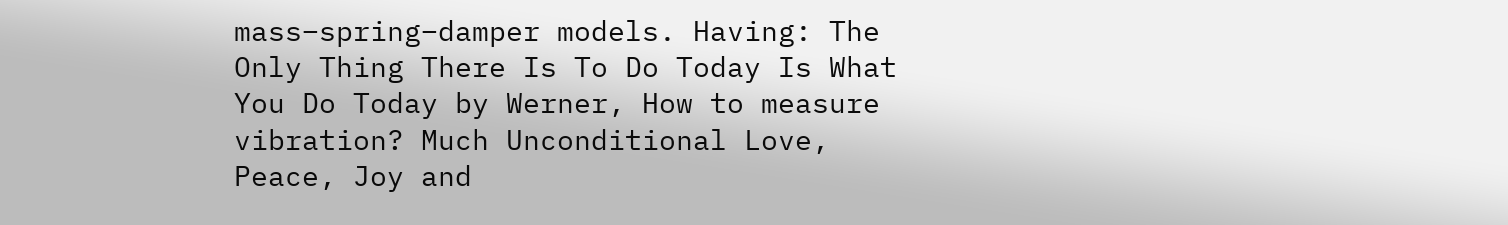mass–spring–damper models. Having: The Only Thing There Is To Do Today Is What You Do Today by Werner, How to measure vibration? Much Unconditional Love, Peace, Joy and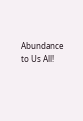Abundance to Us All!